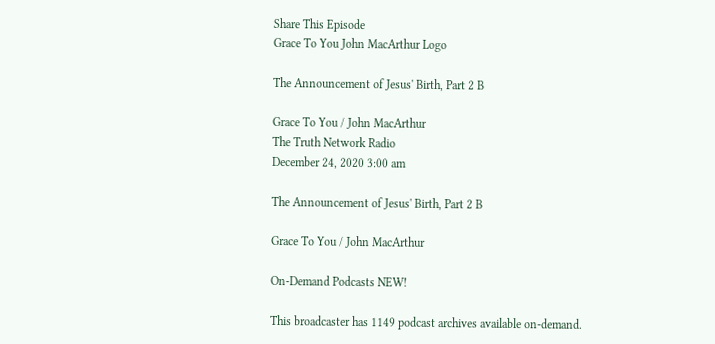Share This Episode
Grace To You John MacArthur Logo

The Announcement of Jesus' Birth, Part 2 B

Grace To You / John MacArthur
The Truth Network Radio
December 24, 2020 3:00 am

The Announcement of Jesus' Birth, Part 2 B

Grace To You / John MacArthur

On-Demand Podcasts NEW!

This broadcaster has 1149 podcast archives available on-demand.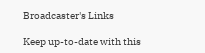Broadcaster's Links

Keep up-to-date with this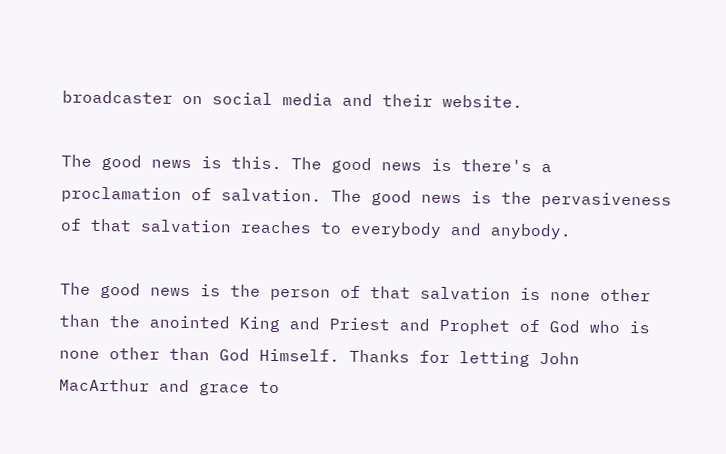broadcaster on social media and their website.

The good news is this. The good news is there's a proclamation of salvation. The good news is the pervasiveness of that salvation reaches to everybody and anybody.

The good news is the person of that salvation is none other than the anointed King and Priest and Prophet of God who is none other than God Himself. Thanks for letting John MacArthur and grace to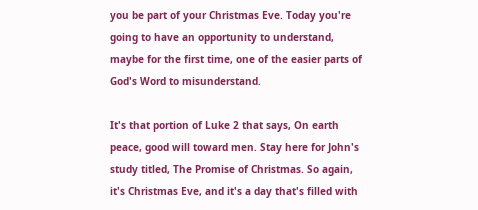you be part of your Christmas Eve. Today you're going to have an opportunity to understand, maybe for the first time, one of the easier parts of God's Word to misunderstand.

It's that portion of Luke 2 that says, On earth peace, good will toward men. Stay here for John's study titled, The Promise of Christmas. So again, it's Christmas Eve, and it's a day that's filled with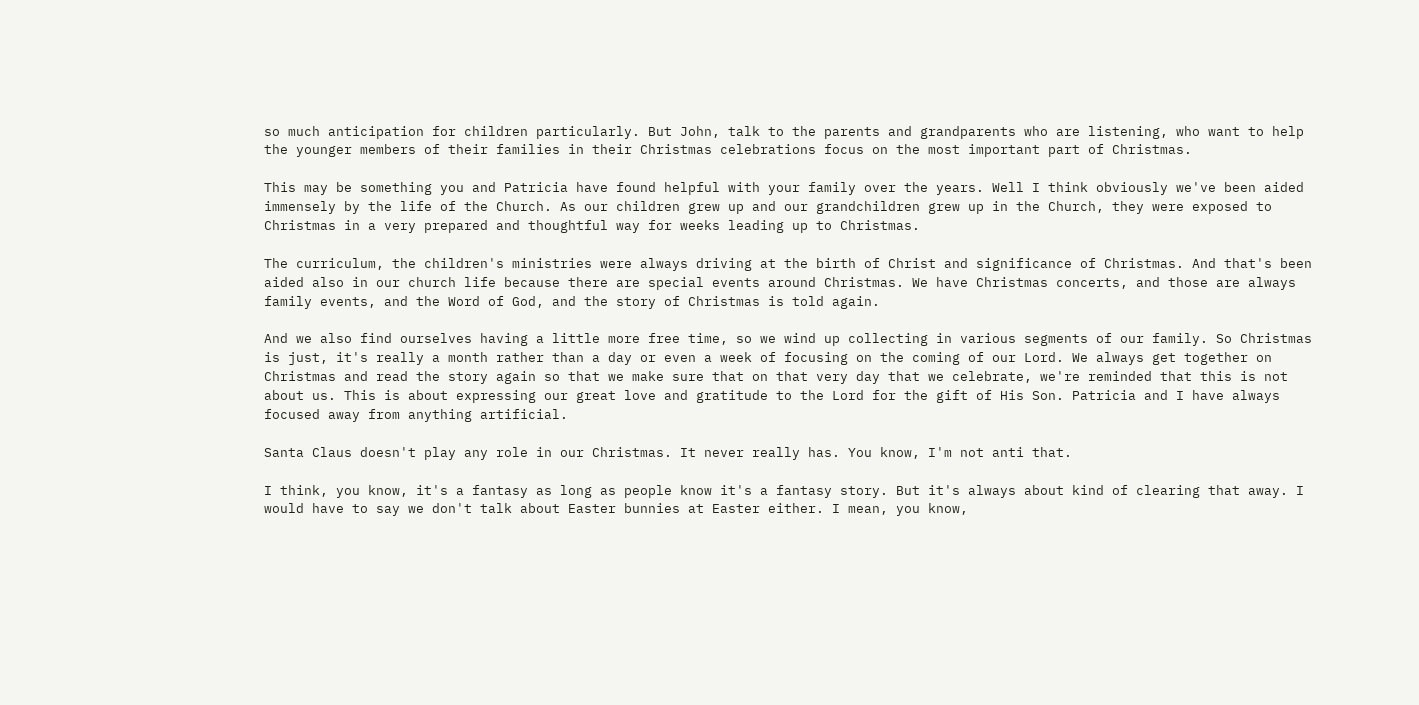so much anticipation for children particularly. But John, talk to the parents and grandparents who are listening, who want to help the younger members of their families in their Christmas celebrations focus on the most important part of Christmas.

This may be something you and Patricia have found helpful with your family over the years. Well I think obviously we've been aided immensely by the life of the Church. As our children grew up and our grandchildren grew up in the Church, they were exposed to Christmas in a very prepared and thoughtful way for weeks leading up to Christmas.

The curriculum, the children's ministries were always driving at the birth of Christ and significance of Christmas. And that's been aided also in our church life because there are special events around Christmas. We have Christmas concerts, and those are always family events, and the Word of God, and the story of Christmas is told again.

And we also find ourselves having a little more free time, so we wind up collecting in various segments of our family. So Christmas is just, it's really a month rather than a day or even a week of focusing on the coming of our Lord. We always get together on Christmas and read the story again so that we make sure that on that very day that we celebrate, we're reminded that this is not about us. This is about expressing our great love and gratitude to the Lord for the gift of His Son. Patricia and I have always focused away from anything artificial.

Santa Claus doesn't play any role in our Christmas. It never really has. You know, I'm not anti that.

I think, you know, it's a fantasy as long as people know it's a fantasy story. But it's always about kind of clearing that away. I would have to say we don't talk about Easter bunnies at Easter either. I mean, you know,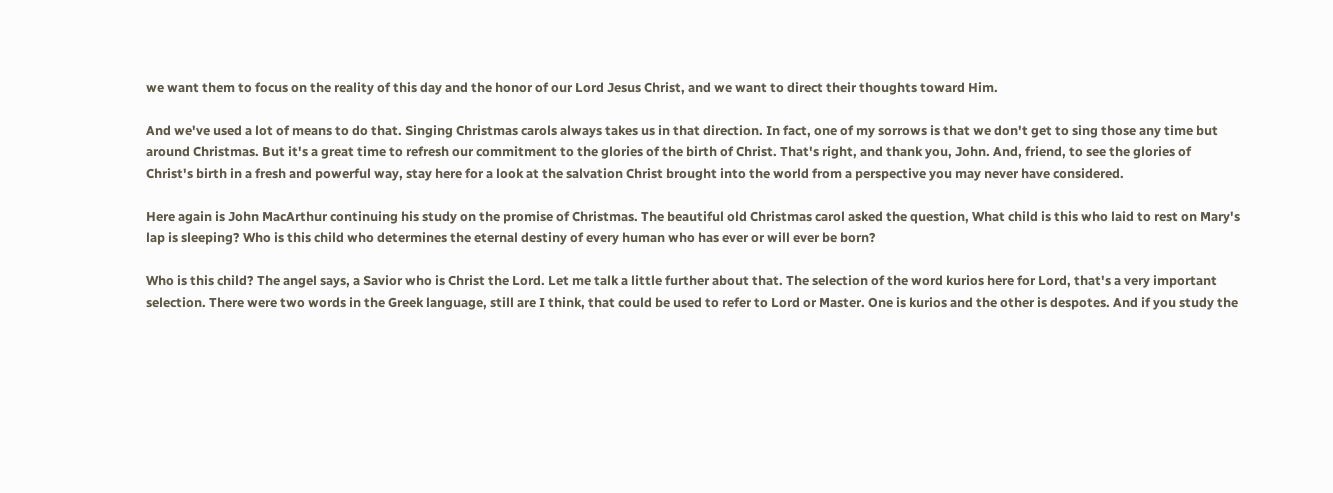we want them to focus on the reality of this day and the honor of our Lord Jesus Christ, and we want to direct their thoughts toward Him.

And we've used a lot of means to do that. Singing Christmas carols always takes us in that direction. In fact, one of my sorrows is that we don't get to sing those any time but around Christmas. But it's a great time to refresh our commitment to the glories of the birth of Christ. That's right, and thank you, John. And, friend, to see the glories of Christ's birth in a fresh and powerful way, stay here for a look at the salvation Christ brought into the world from a perspective you may never have considered.

Here again is John MacArthur continuing his study on the promise of Christmas. The beautiful old Christmas carol asked the question, What child is this who laid to rest on Mary's lap is sleeping? Who is this child who determines the eternal destiny of every human who has ever or will ever be born?

Who is this child? The angel says, a Savior who is Christ the Lord. Let me talk a little further about that. The selection of the word kurios here for Lord, that's a very important selection. There were two words in the Greek language, still are I think, that could be used to refer to Lord or Master. One is kurios and the other is despotes. And if you study the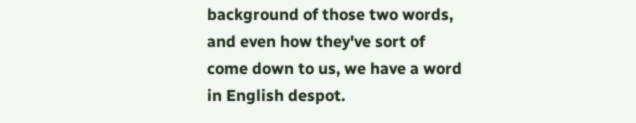background of those two words, and even how they've sort of come down to us, we have a word in English despot.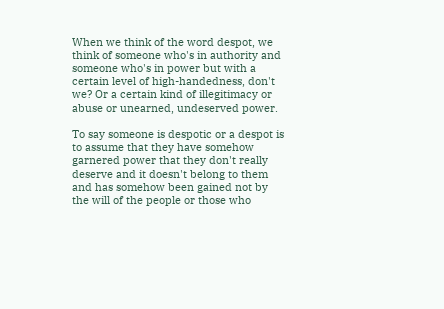When we think of the word despot, we think of someone who's in authority and someone who's in power but with a certain level of high-handedness, don't we? Or a certain kind of illegitimacy or abuse or unearned, undeserved power.

To say someone is despotic or a despot is to assume that they have somehow garnered power that they don't really deserve and it doesn't belong to them and has somehow been gained not by the will of the people or those who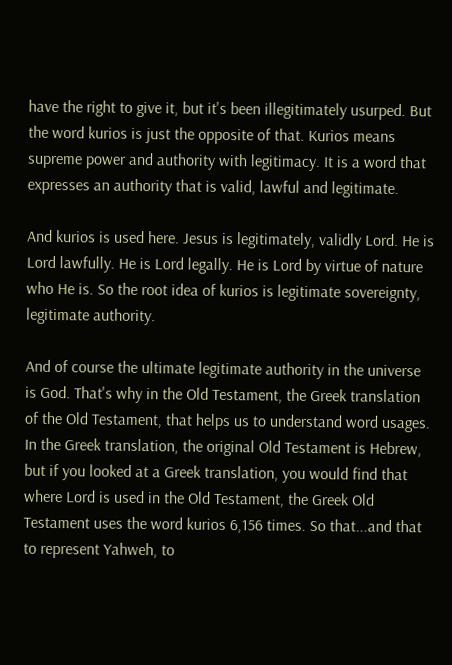have the right to give it, but it's been illegitimately usurped. But the word kurios is just the opposite of that. Kurios means supreme power and authority with legitimacy. It is a word that expresses an authority that is valid, lawful and legitimate.

And kurios is used here. Jesus is legitimately, validly Lord. He is Lord lawfully. He is Lord legally. He is Lord by virtue of nature who He is. So the root idea of kurios is legitimate sovereignty, legitimate authority.

And of course the ultimate legitimate authority in the universe is God. That's why in the Old Testament, the Greek translation of the Old Testament, that helps us to understand word usages. In the Greek translation, the original Old Testament is Hebrew, but if you looked at a Greek translation, you would find that where Lord is used in the Old Testament, the Greek Old Testament uses the word kurios 6,156 times. So that...and that to represent Yahweh, to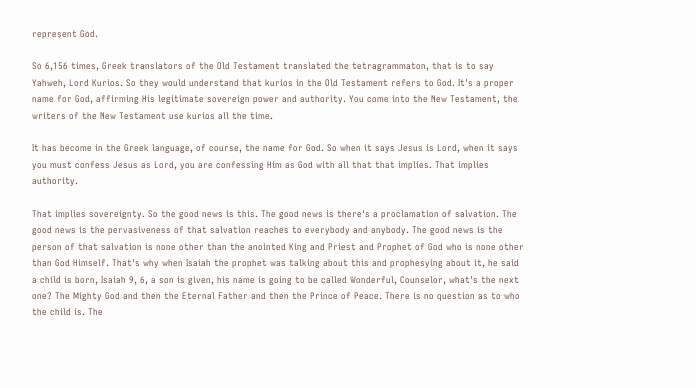represent God.

So 6,156 times, Greek translators of the Old Testament translated the tetragrammaton, that is to say Yahweh, Lord Kurios. So they would understand that kurios in the Old Testament refers to God. It's a proper name for God, affirming His legitimate sovereign power and authority. You come into the New Testament, the writers of the New Testament use kurios all the time.

It has become in the Greek language, of course, the name for God. So when it says Jesus is Lord, when it says you must confess Jesus as Lord, you are confessing Him as God with all that that implies. That implies authority.

That implies sovereignty. So the good news is this. The good news is there's a proclamation of salvation. The good news is the pervasiveness of that salvation reaches to everybody and anybody. The good news is the person of that salvation is none other than the anointed King and Priest and Prophet of God who is none other than God Himself. That's why when Isaiah the prophet was talking about this and prophesying about it, he said a child is born, Isaiah 9, 6, a son is given, his name is going to be called Wonderful, Counselor, what's the next one? The Mighty God and then the Eternal Father and then the Prince of Peace. There is no question as to who the child is. The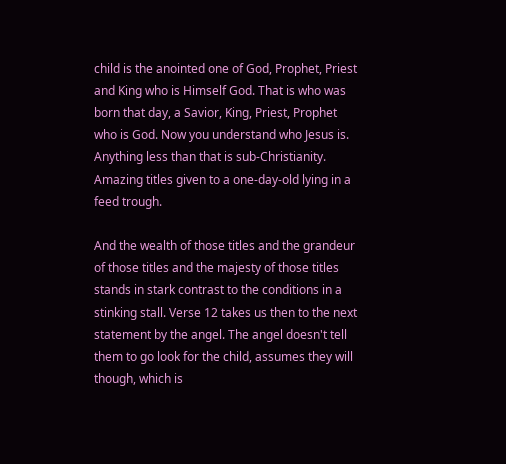child is the anointed one of God, Prophet, Priest and King who is Himself God. That is who was born that day, a Savior, King, Priest, Prophet who is God. Now you understand who Jesus is. Anything less than that is sub-Christianity. Amazing titles given to a one-day-old lying in a feed trough.

And the wealth of those titles and the grandeur of those titles and the majesty of those titles stands in stark contrast to the conditions in a stinking stall. Verse 12 takes us then to the next statement by the angel. The angel doesn't tell them to go look for the child, assumes they will though, which is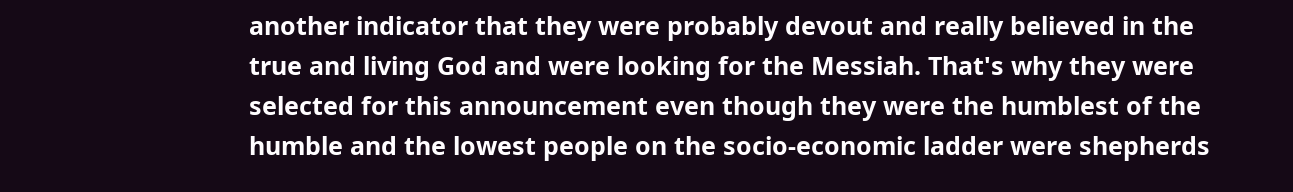another indicator that they were probably devout and really believed in the true and living God and were looking for the Messiah. That's why they were selected for this announcement even though they were the humblest of the humble and the lowest people on the socio-economic ladder were shepherds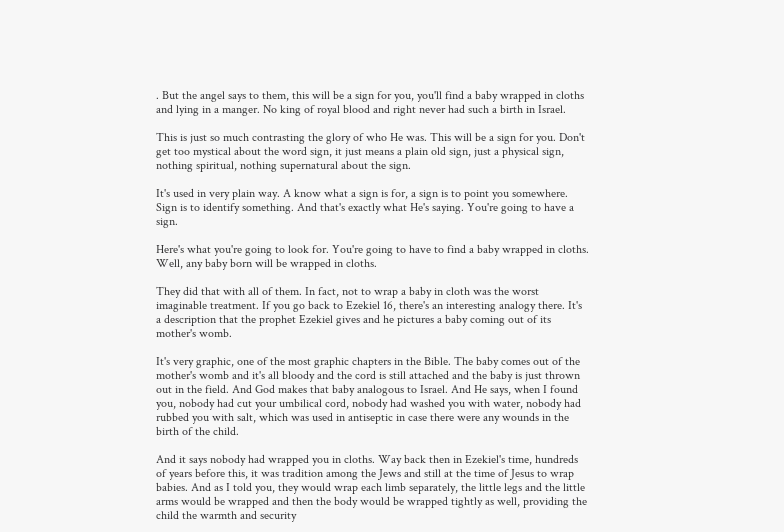. But the angel says to them, this will be a sign for you, you'll find a baby wrapped in cloths and lying in a manger. No king of royal blood and right never had such a birth in Israel.

This is just so much contrasting the glory of who He was. This will be a sign for you. Don't get too mystical about the word sign, it just means a plain old sign, just a physical sign, nothing spiritual, nothing supernatural about the sign.

It's used in very plain way. A know what a sign is for, a sign is to point you somewhere. Sign is to identify something. And that's exactly what He's saying. You're going to have a sign.

Here's what you're going to look for. You're going to have to find a baby wrapped in cloths. Well, any baby born will be wrapped in cloths.

They did that with all of them. In fact, not to wrap a baby in cloth was the worst imaginable treatment. If you go back to Ezekiel 16, there's an interesting analogy there. It's a description that the prophet Ezekiel gives and he pictures a baby coming out of its mother's womb.

It's very graphic, one of the most graphic chapters in the Bible. The baby comes out of the mother's womb and it's all bloody and the cord is still attached and the baby is just thrown out in the field. And God makes that baby analogous to Israel. And He says, when I found you, nobody had cut your umbilical cord, nobody had washed you with water, nobody had rubbed you with salt, which was used in antiseptic in case there were any wounds in the birth of the child.

And it says nobody had wrapped you in cloths. Way back then in Ezekiel's time, hundreds of years before this, it was tradition among the Jews and still at the time of Jesus to wrap babies. And as I told you, they would wrap each limb separately, the little legs and the little arms would be wrapped and then the body would be wrapped tightly as well, providing the child the warmth and security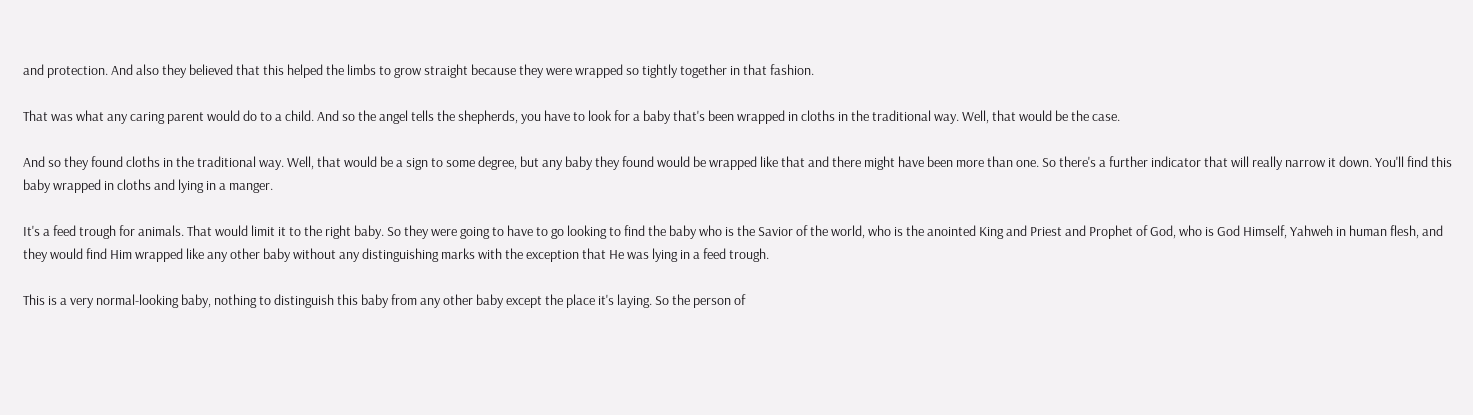and protection. And also they believed that this helped the limbs to grow straight because they were wrapped so tightly together in that fashion.

That was what any caring parent would do to a child. And so the angel tells the shepherds, you have to look for a baby that's been wrapped in cloths in the traditional way. Well, that would be the case.

And so they found cloths in the traditional way. Well, that would be a sign to some degree, but any baby they found would be wrapped like that and there might have been more than one. So there's a further indicator that will really narrow it down. You'll find this baby wrapped in cloths and lying in a manger.

It's a feed trough for animals. That would limit it to the right baby. So they were going to have to go looking to find the baby who is the Savior of the world, who is the anointed King and Priest and Prophet of God, who is God Himself, Yahweh in human flesh, and they would find Him wrapped like any other baby without any distinguishing marks with the exception that He was lying in a feed trough.

This is a very normal-looking baby, nothing to distinguish this baby from any other baby except the place it's laying. So the person of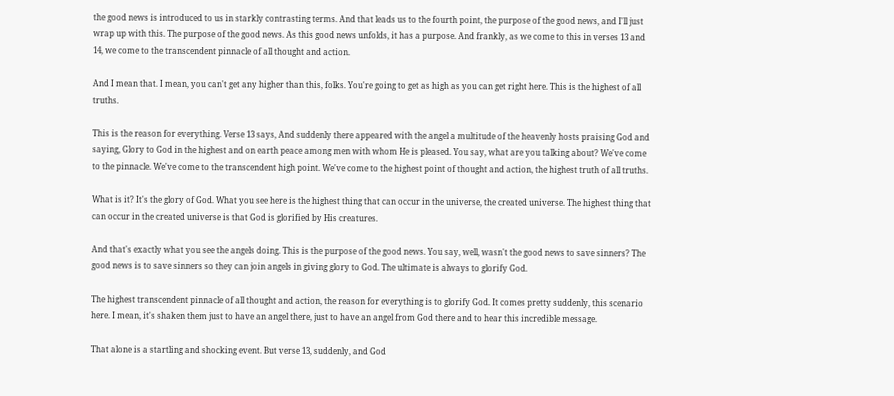the good news is introduced to us in starkly contrasting terms. And that leads us to the fourth point, the purpose of the good news, and I'll just wrap up with this. The purpose of the good news. As this good news unfolds, it has a purpose. And frankly, as we come to this in verses 13 and 14, we come to the transcendent pinnacle of all thought and action.

And I mean that. I mean, you can't get any higher than this, folks. You're going to get as high as you can get right here. This is the highest of all truths.

This is the reason for everything. Verse 13 says, And suddenly there appeared with the angel a multitude of the heavenly hosts praising God and saying, Glory to God in the highest and on earth peace among men with whom He is pleased. You say, what are you talking about? We've come to the pinnacle. We've come to the transcendent high point. We've come to the highest point of thought and action, the highest truth of all truths.

What is it? It's the glory of God. What you see here is the highest thing that can occur in the universe, the created universe. The highest thing that can occur in the created universe is that God is glorified by His creatures.

And that's exactly what you see the angels doing. This is the purpose of the good news. You say, well, wasn't the good news to save sinners? The good news is to save sinners so they can join angels in giving glory to God. The ultimate is always to glorify God.

The highest transcendent pinnacle of all thought and action, the reason for everything is to glorify God. It comes pretty suddenly, this scenario here. I mean, it's shaken them just to have an angel there, just to have an angel from God there and to hear this incredible message.

That alone is a startling and shocking event. But verse 13, suddenly, and God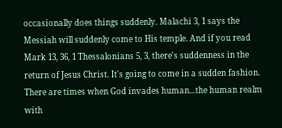occasionally does things suddenly. Malachi 3, 1 says the Messiah will suddenly come to His temple. And if you read Mark 13, 36, 1 Thessalonians 5, 3, there's suddenness in the return of Jesus Christ. It's going to come in a sudden fashion. There are times when God invades human...the human realm with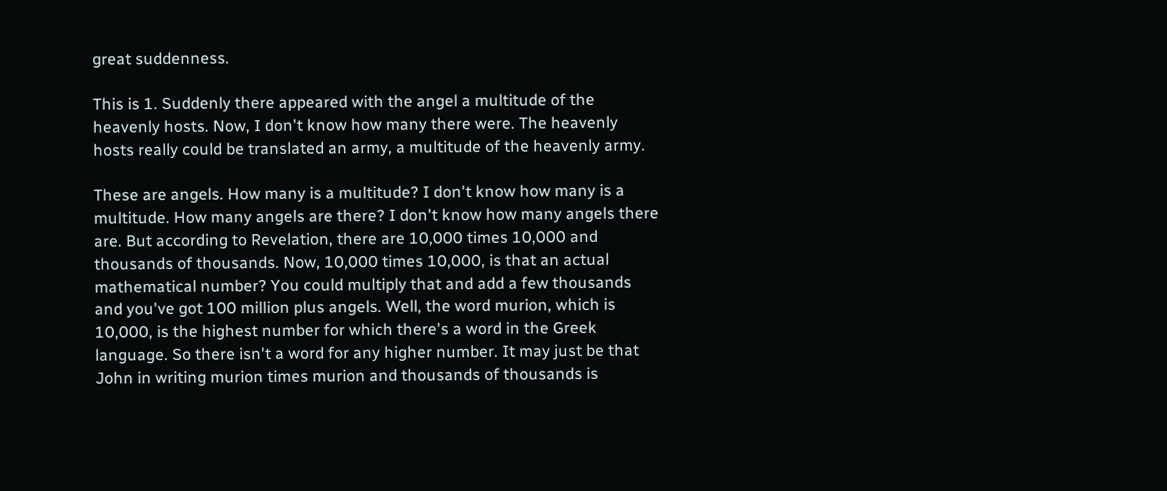great suddenness.

This is 1. Suddenly there appeared with the angel a multitude of the heavenly hosts. Now, I don't know how many there were. The heavenly hosts really could be translated an army, a multitude of the heavenly army.

These are angels. How many is a multitude? I don't know how many is a multitude. How many angels are there? I don't know how many angels there are. But according to Revelation, there are 10,000 times 10,000 and thousands of thousands. Now, 10,000 times 10,000, is that an actual mathematical number? You could multiply that and add a few thousands and you've got 100 million plus angels. Well, the word murion, which is 10,000, is the highest number for which there's a word in the Greek language. So there isn't a word for any higher number. It may just be that John in writing murion times murion and thousands of thousands is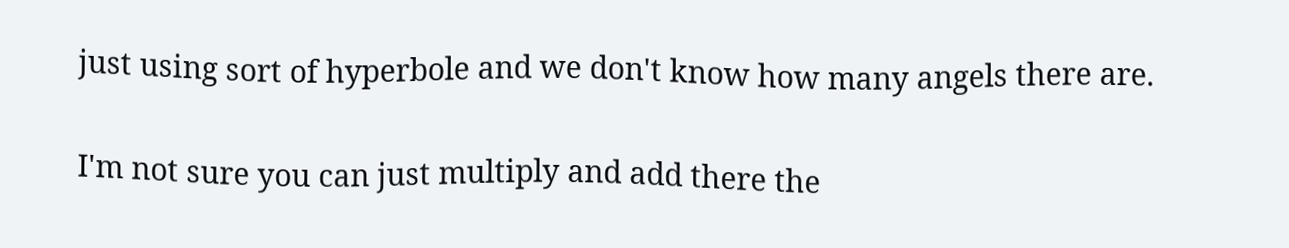just using sort of hyperbole and we don't know how many angels there are.

I'm not sure you can just multiply and add there the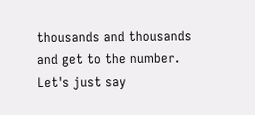thousands and thousands and get to the number. Let's just say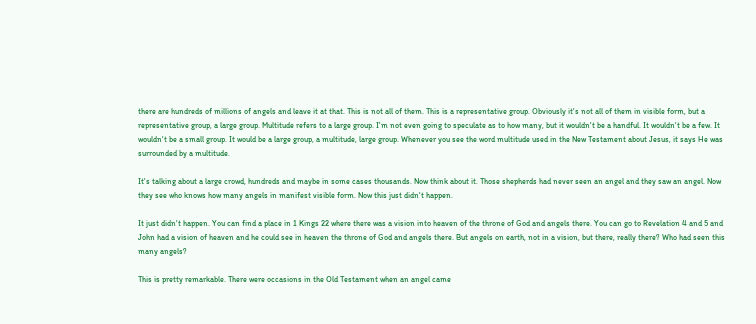there are hundreds of millions of angels and leave it at that. This is not all of them. This is a representative group. Obviously it's not all of them in visible form, but a representative group, a large group. Multitude refers to a large group. I'm not even going to speculate as to how many, but it wouldn't be a handful. It wouldn't be a few. It wouldn't be a small group. It would be a large group, a multitude, large group. Whenever you see the word multitude used in the New Testament about Jesus, it says He was surrounded by a multitude.

It's talking about a large crowd, hundreds and maybe in some cases thousands. Now think about it. Those shepherds had never seen an angel and they saw an angel. Now they see who knows how many angels in manifest visible form. Now this just didn't happen.

It just didn't happen. You can find a place in 1 Kings 22 where there was a vision into heaven of the throne of God and angels there. You can go to Revelation 4 and 5 and John had a vision of heaven and he could see in heaven the throne of God and angels there. But angels on earth, not in a vision, but there, really there? Who had seen this many angels?

This is pretty remarkable. There were occasions in the Old Testament when an angel came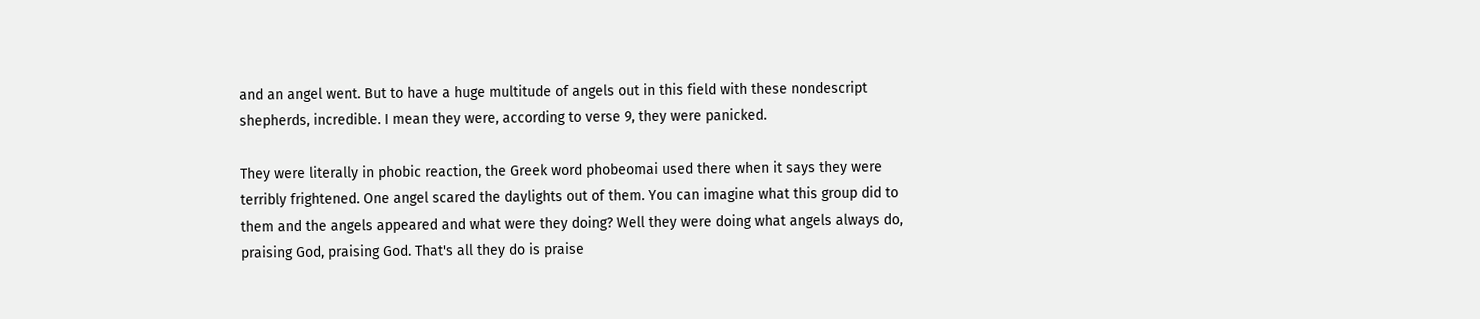and an angel went. But to have a huge multitude of angels out in this field with these nondescript shepherds, incredible. I mean they were, according to verse 9, they were panicked.

They were literally in phobic reaction, the Greek word phobeomai used there when it says they were terribly frightened. One angel scared the daylights out of them. You can imagine what this group did to them and the angels appeared and what were they doing? Well they were doing what angels always do, praising God, praising God. That's all they do is praise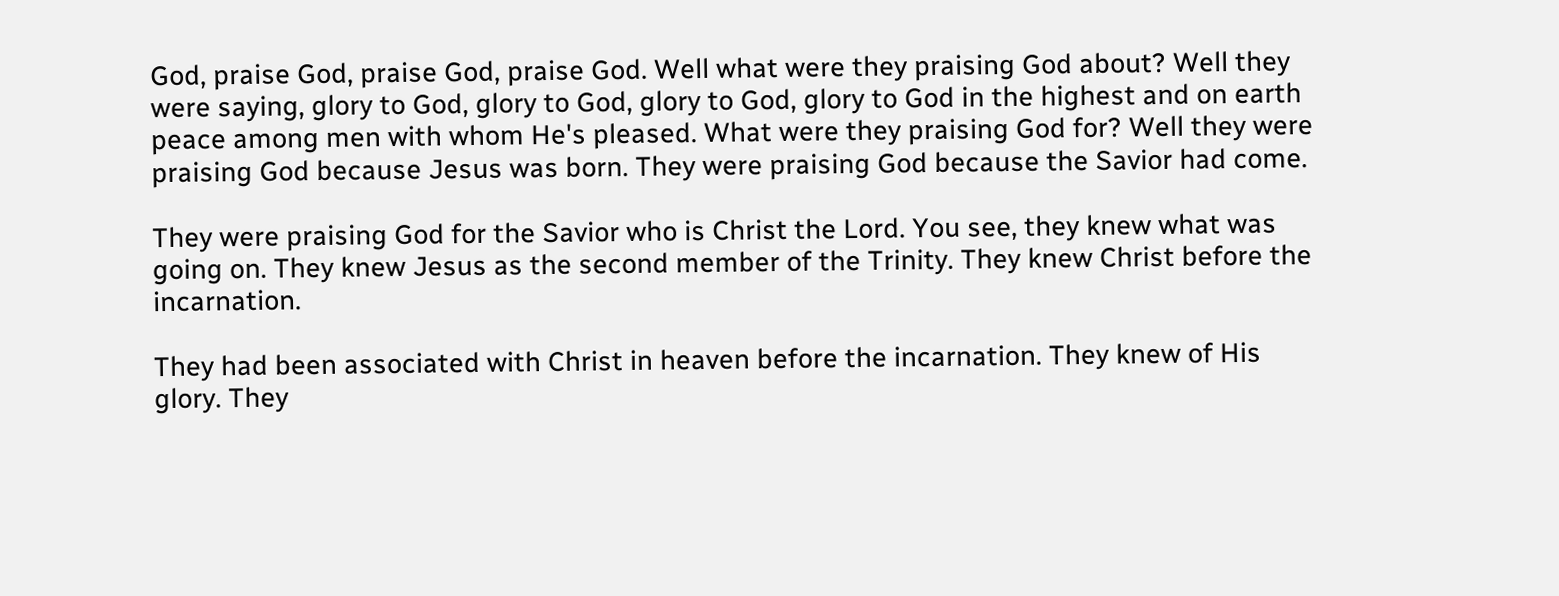God, praise God, praise God, praise God. Well what were they praising God about? Well they were saying, glory to God, glory to God, glory to God, glory to God in the highest and on earth peace among men with whom He's pleased. What were they praising God for? Well they were praising God because Jesus was born. They were praising God because the Savior had come.

They were praising God for the Savior who is Christ the Lord. You see, they knew what was going on. They knew Jesus as the second member of the Trinity. They knew Christ before the incarnation.

They had been associated with Christ in heaven before the incarnation. They knew of His glory. They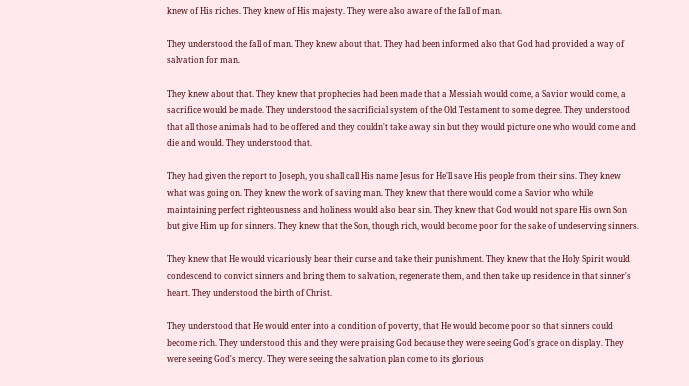knew of His riches. They knew of His majesty. They were also aware of the fall of man.

They understood the fall of man. They knew about that. They had been informed also that God had provided a way of salvation for man.

They knew about that. They knew that prophecies had been made that a Messiah would come, a Savior would come, a sacrifice would be made. They understood the sacrificial system of the Old Testament to some degree. They understood that all those animals had to be offered and they couldn't take away sin but they would picture one who would come and die and would. They understood that.

They had given the report to Joseph, you shall call His name Jesus for He'll save His people from their sins. They knew what was going on. They knew the work of saving man. They knew that there would come a Savior who while maintaining perfect righteousness and holiness would also bear sin. They knew that God would not spare His own Son but give Him up for sinners. They knew that the Son, though rich, would become poor for the sake of undeserving sinners.

They knew that He would vicariously bear their curse and take their punishment. They knew that the Holy Spirit would condescend to convict sinners and bring them to salvation, regenerate them, and then take up residence in that sinner's heart. They understood the birth of Christ.

They understood that He would enter into a condition of poverty, that He would become poor so that sinners could become rich. They understood this and they were praising God because they were seeing God's grace on display. They were seeing God's mercy. They were seeing the salvation plan come to its glorious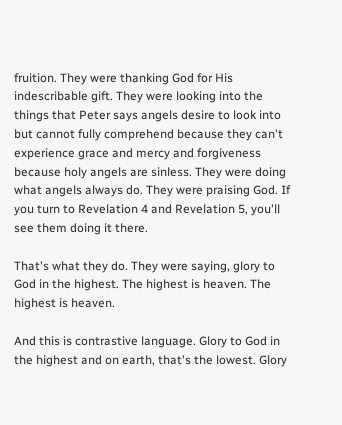fruition. They were thanking God for His indescribable gift. They were looking into the things that Peter says angels desire to look into but cannot fully comprehend because they can't experience grace and mercy and forgiveness because holy angels are sinless. They were doing what angels always do. They were praising God. If you turn to Revelation 4 and Revelation 5, you'll see them doing it there.

That's what they do. They were saying, glory to God in the highest. The highest is heaven. The highest is heaven.

And this is contrastive language. Glory to God in the highest and on earth, that's the lowest. Glory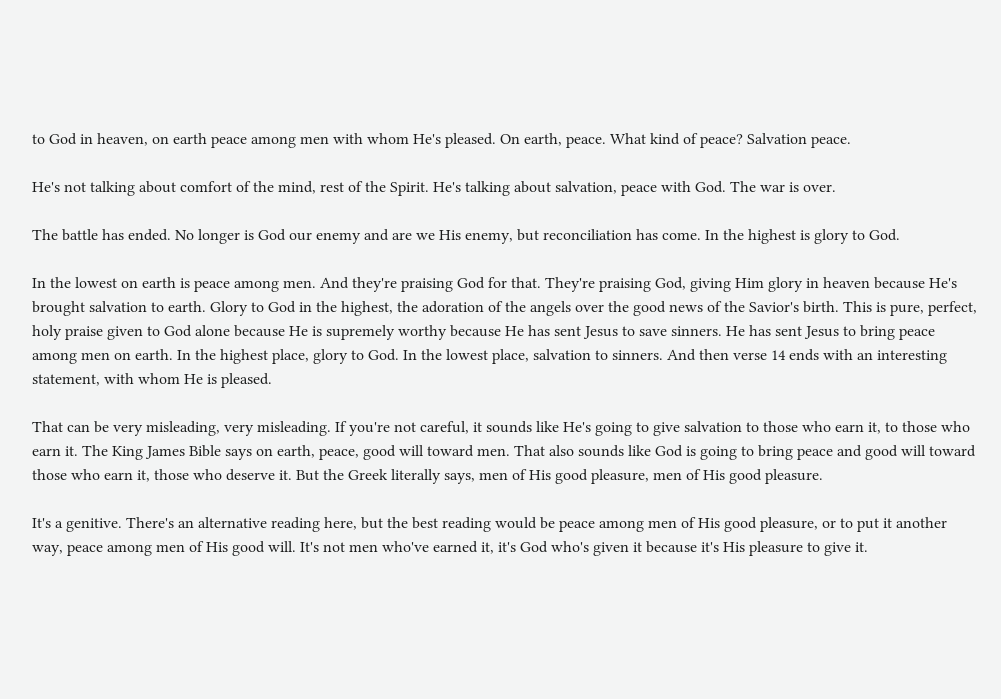to God in heaven, on earth peace among men with whom He's pleased. On earth, peace. What kind of peace? Salvation peace.

He's not talking about comfort of the mind, rest of the Spirit. He's talking about salvation, peace with God. The war is over.

The battle has ended. No longer is God our enemy and are we His enemy, but reconciliation has come. In the highest is glory to God.

In the lowest on earth is peace among men. And they're praising God for that. They're praising God, giving Him glory in heaven because He's brought salvation to earth. Glory to God in the highest, the adoration of the angels over the good news of the Savior's birth. This is pure, perfect, holy praise given to God alone because He is supremely worthy because He has sent Jesus to save sinners. He has sent Jesus to bring peace among men on earth. In the highest place, glory to God. In the lowest place, salvation to sinners. And then verse 14 ends with an interesting statement, with whom He is pleased.

That can be very misleading, very misleading. If you're not careful, it sounds like He's going to give salvation to those who earn it, to those who earn it. The King James Bible says on earth, peace, good will toward men. That also sounds like God is going to bring peace and good will toward those who earn it, those who deserve it. But the Greek literally says, men of His good pleasure, men of His good pleasure.

It's a genitive. There's an alternative reading here, but the best reading would be peace among men of His good pleasure, or to put it another way, peace among men of His good will. It's not men who've earned it, it's God who's given it because it's His pleasure to give it.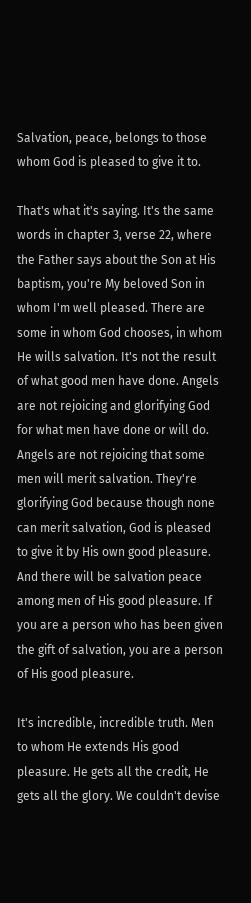Salvation, peace, belongs to those whom God is pleased to give it to.

That's what it's saying. It's the same words in chapter 3, verse 22, where the Father says about the Son at His baptism, you're My beloved Son in whom I'm well pleased. There are some in whom God chooses, in whom He wills salvation. It's not the result of what good men have done. Angels are not rejoicing and glorifying God for what men have done or will do. Angels are not rejoicing that some men will merit salvation. They're glorifying God because though none can merit salvation, God is pleased to give it by His own good pleasure. And there will be salvation peace among men of His good pleasure. If you are a person who has been given the gift of salvation, you are a person of His good pleasure.

It's incredible, incredible truth. Men to whom He extends His good pleasure. He gets all the credit, He gets all the glory. We couldn't devise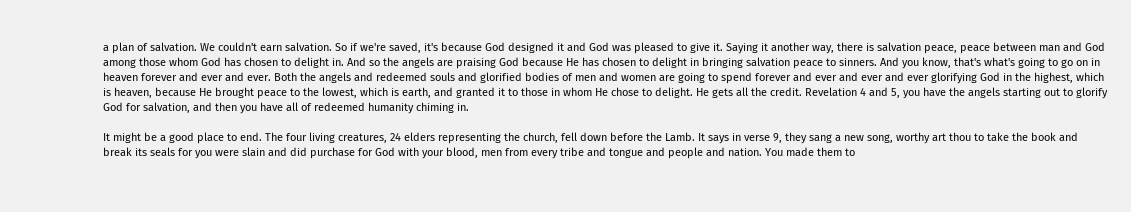a plan of salvation. We couldn't earn salvation. So if we're saved, it's because God designed it and God was pleased to give it. Saying it another way, there is salvation peace, peace between man and God among those whom God has chosen to delight in. And so the angels are praising God because He has chosen to delight in bringing salvation peace to sinners. And you know, that's what's going to go on in heaven forever and ever and ever. Both the angels and redeemed souls and glorified bodies of men and women are going to spend forever and ever and ever and ever glorifying God in the highest, which is heaven, because He brought peace to the lowest, which is earth, and granted it to those in whom He chose to delight. He gets all the credit. Revelation 4 and 5, you have the angels starting out to glorify God for salvation, and then you have all of redeemed humanity chiming in.

It might be a good place to end. The four living creatures, 24 elders representing the church, fell down before the Lamb. It says in verse 9, they sang a new song, worthy art thou to take the book and break its seals for you were slain and did purchase for God with your blood, men from every tribe and tongue and people and nation. You made them to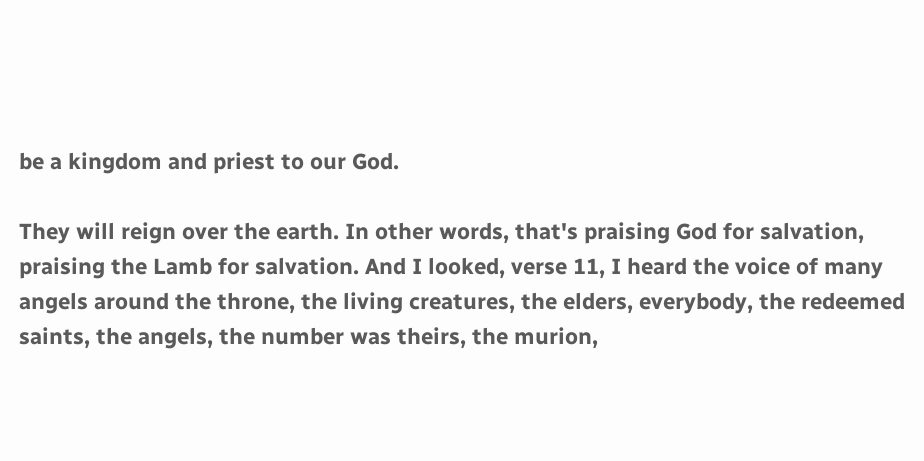be a kingdom and priest to our God.

They will reign over the earth. In other words, that's praising God for salvation, praising the Lamb for salvation. And I looked, verse 11, I heard the voice of many angels around the throne, the living creatures, the elders, everybody, the redeemed saints, the angels, the number was theirs, the murion,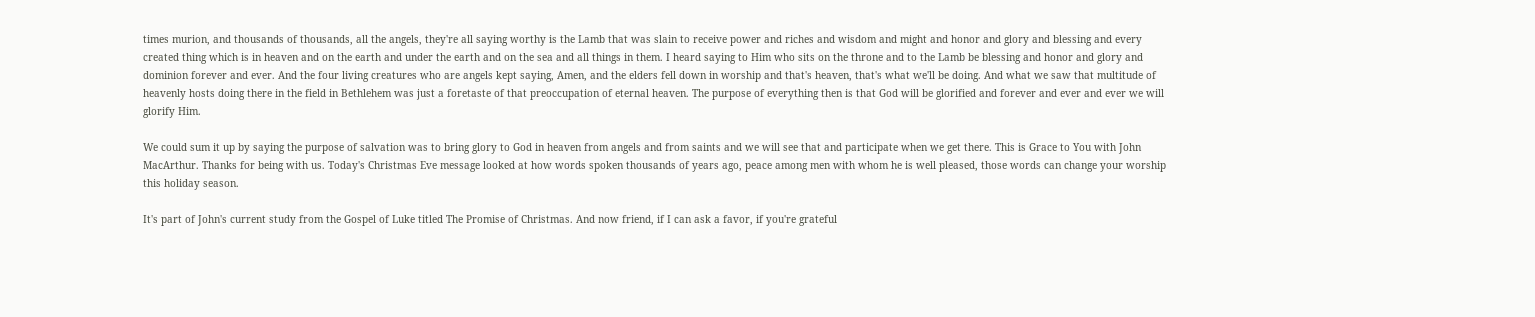times murion, and thousands of thousands, all the angels, they're all saying worthy is the Lamb that was slain to receive power and riches and wisdom and might and honor and glory and blessing and every created thing which is in heaven and on the earth and under the earth and on the sea and all things in them. I heard saying to Him who sits on the throne and to the Lamb be blessing and honor and glory and dominion forever and ever. And the four living creatures who are angels kept saying, Amen, and the elders fell down in worship and that's heaven, that's what we'll be doing. And what we saw that multitude of heavenly hosts doing there in the field in Bethlehem was just a foretaste of that preoccupation of eternal heaven. The purpose of everything then is that God will be glorified and forever and ever and ever we will glorify Him.

We could sum it up by saying the purpose of salvation was to bring glory to God in heaven from angels and from saints and we will see that and participate when we get there. This is Grace to You with John MacArthur. Thanks for being with us. Today's Christmas Eve message looked at how words spoken thousands of years ago, peace among men with whom he is well pleased, those words can change your worship this holiday season.

It's part of John's current study from the Gospel of Luke titled The Promise of Christmas. And now friend, if I can ask a favor, if you're grateful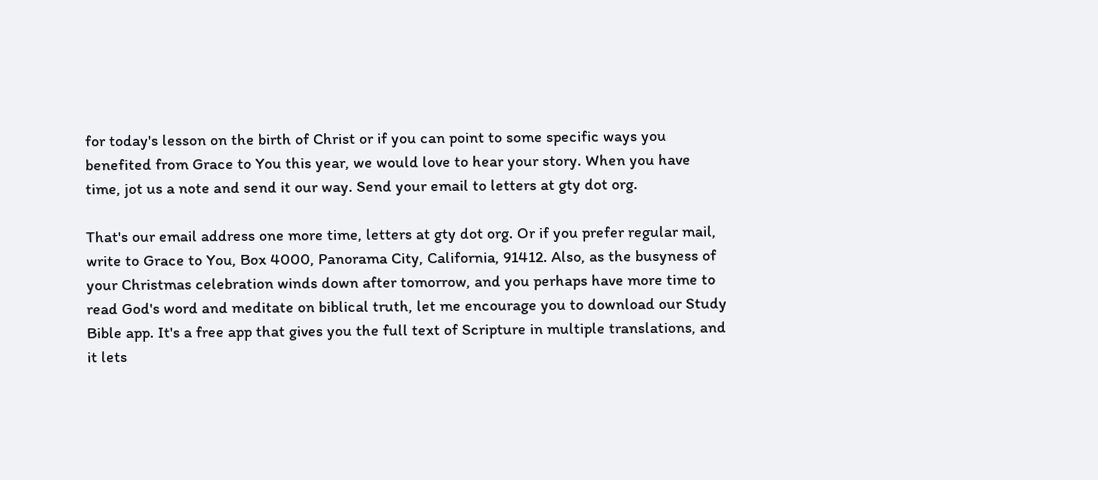for today's lesson on the birth of Christ or if you can point to some specific ways you benefited from Grace to You this year, we would love to hear your story. When you have time, jot us a note and send it our way. Send your email to letters at gty dot org.

That's our email address one more time, letters at gty dot org. Or if you prefer regular mail, write to Grace to You, Box 4000, Panorama City, California, 91412. Also, as the busyness of your Christmas celebration winds down after tomorrow, and you perhaps have more time to read God's word and meditate on biblical truth, let me encourage you to download our Study Bible app. It's a free app that gives you the full text of Scripture in multiple translations, and it lets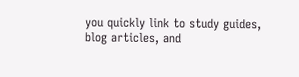you quickly link to study guides, blog articles, and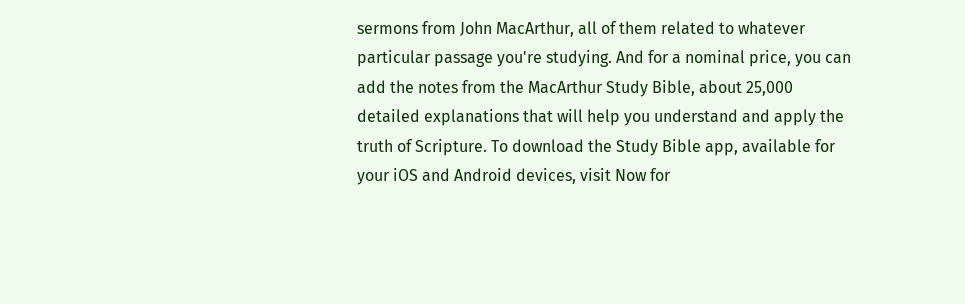sermons from John MacArthur, all of them related to whatever particular passage you're studying. And for a nominal price, you can add the notes from the MacArthur Study Bible, about 25,000 detailed explanations that will help you understand and apply the truth of Scripture. To download the Study Bible app, available for your iOS and Android devices, visit Now for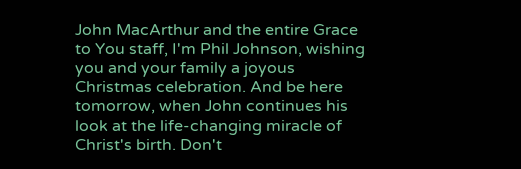John MacArthur and the entire Grace to You staff, I'm Phil Johnson, wishing you and your family a joyous Christmas celebration. And be here tomorrow, when John continues his look at the life-changing miracle of Christ's birth. Don't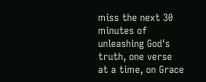miss the next 30 minutes of unleashing God's truth, one verse at a time, on Grace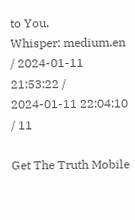to You.
Whisper: medium.en / 2024-01-11 21:53:22 / 2024-01-11 22:04:10 / 11

Get The Truth Mobile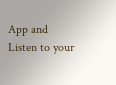App and Listen to your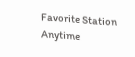Favorite Station Anytime